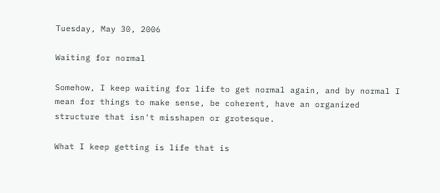Tuesday, May 30, 2006

Waiting for normal

Somehow, I keep waiting for life to get normal again, and by normal I mean for things to make sense, be coherent, have an organized structure that isn't misshapen or grotesque.

What I keep getting is life that is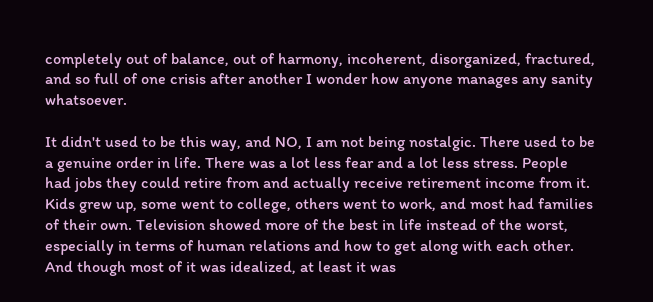completely out of balance, out of harmony, incoherent, disorganized, fractured, and so full of one crisis after another I wonder how anyone manages any sanity whatsoever.

It didn't used to be this way, and NO, I am not being nostalgic. There used to be a genuine order in life. There was a lot less fear and a lot less stress. People had jobs they could retire from and actually receive retirement income from it. Kids grew up, some went to college, others went to work, and most had families of their own. Television showed more of the best in life instead of the worst, especially in terms of human relations and how to get along with each other. And though most of it was idealized, at least it was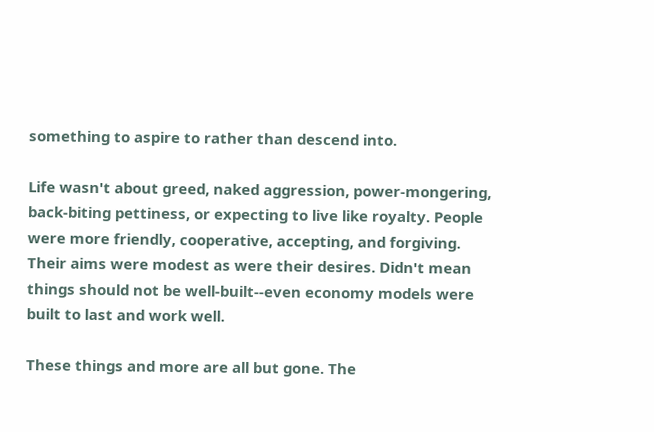something to aspire to rather than descend into.

Life wasn't about greed, naked aggression, power-mongering, back-biting pettiness, or expecting to live like royalty. People were more friendly, cooperative, accepting, and forgiving. Their aims were modest as were their desires. Didn't mean things should not be well-built--even economy models were built to last and work well.

These things and more are all but gone. The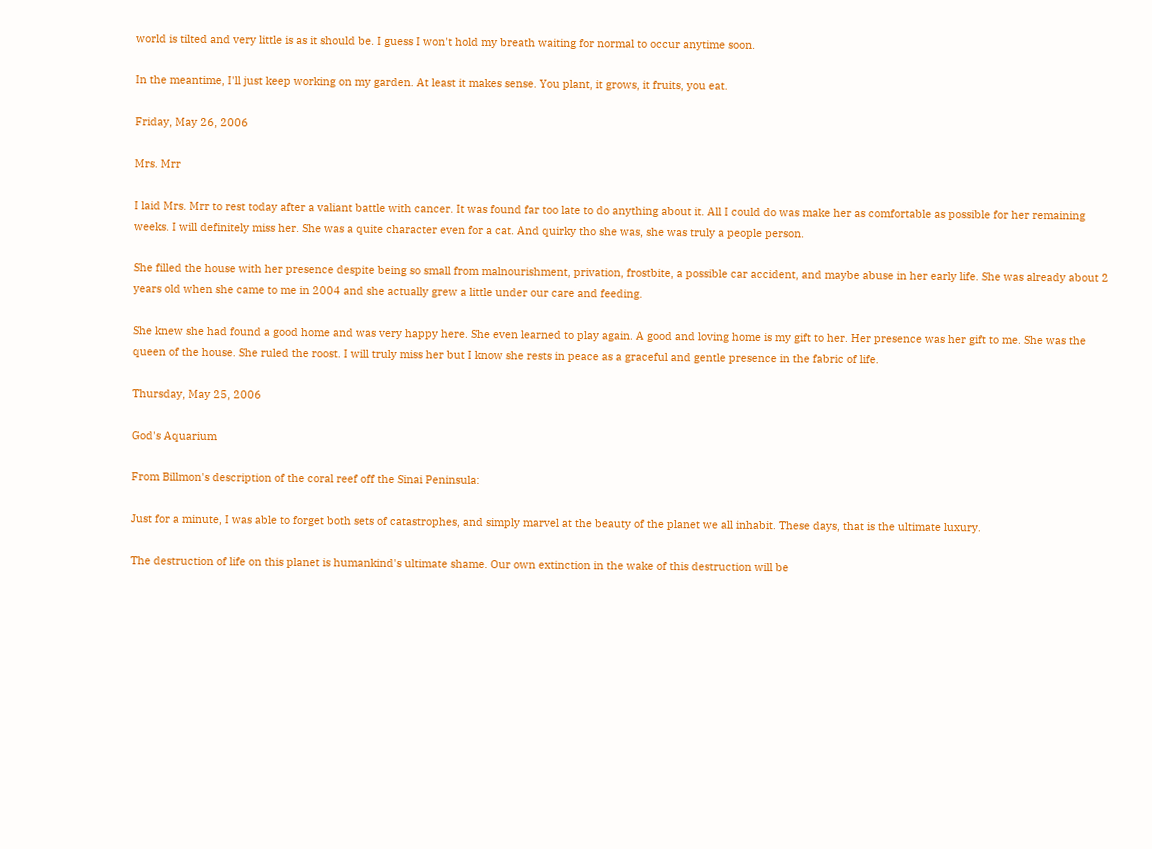world is tilted and very little is as it should be. I guess I won't hold my breath waiting for normal to occur anytime soon.

In the meantime, I'll just keep working on my garden. At least it makes sense. You plant, it grows, it fruits, you eat.

Friday, May 26, 2006

Mrs. Mrr

I laid Mrs. Mrr to rest today after a valiant battle with cancer. It was found far too late to do anything about it. All I could do was make her as comfortable as possible for her remaining weeks. I will definitely miss her. She was a quite character even for a cat. And quirky tho she was, she was truly a people person.

She filled the house with her presence despite being so small from malnourishment, privation, frostbite, a possible car accident, and maybe abuse in her early life. She was already about 2 years old when she came to me in 2004 and she actually grew a little under our care and feeding.

She knew she had found a good home and was very happy here. She even learned to play again. A good and loving home is my gift to her. Her presence was her gift to me. She was the queen of the house. She ruled the roost. I will truly miss her but I know she rests in peace as a graceful and gentle presence in the fabric of life.

Thursday, May 25, 2006

God's Aquarium

From Billmon's description of the coral reef off the Sinai Peninsula:

Just for a minute, I was able to forget both sets of catastrophes, and simply marvel at the beauty of the planet we all inhabit. These days, that is the ultimate luxury.

The destruction of life on this planet is humankind's ultimate shame. Our own extinction in the wake of this destruction will be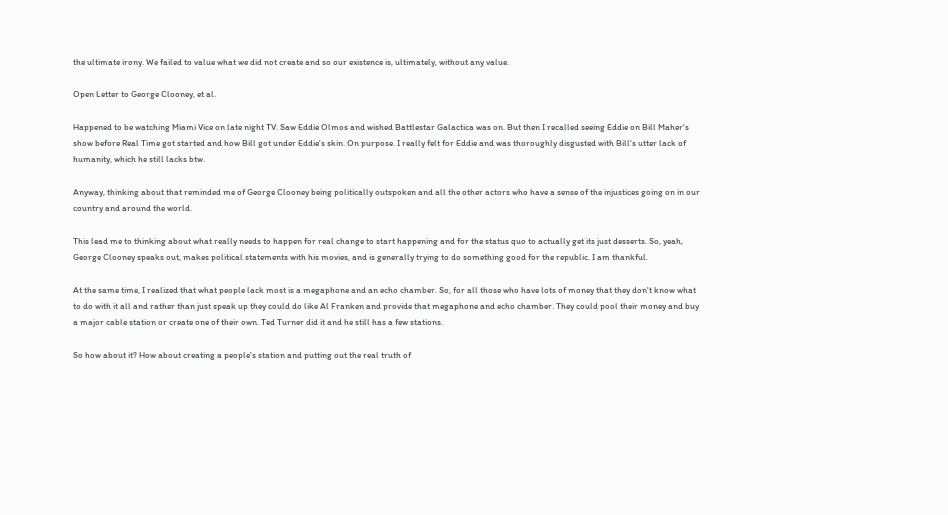the ultimate irony. We failed to value what we did not create and so our existence is, ultimately, without any value.

Open Letter to George Clooney, et al.

Happened to be watching Miami Vice on late night TV. Saw Eddie Olmos and wished Battlestar Galactica was on. But then I recalled seeing Eddie on Bill Maher's show before Real Time got started and how Bill got under Eddie's skin. On purpose. I really felt for Eddie and was thoroughly disgusted with Bill's utter lack of humanity, which he still lacks btw.

Anyway, thinking about that reminded me of George Clooney being politically outspoken and all the other actors who have a sense of the injustices going on in our country and around the world.

This lead me to thinking about what really needs to happen for real change to start happening and for the status quo to actually get its just desserts. So, yeah, George Clooney speaks out, makes political statements with his movies, and is generally trying to do something good for the republic. I am thankful.

At the same time, I realized that what people lack most is a megaphone and an echo chamber. So, for all those who have lots of money that they don't know what to do with it all and rather than just speak up they could do like Al Franken and provide that megaphone and echo chamber. They could pool their money and buy a major cable station or create one of their own. Ted Turner did it and he still has a few stations.

So how about it? How about creating a people's station and putting out the real truth of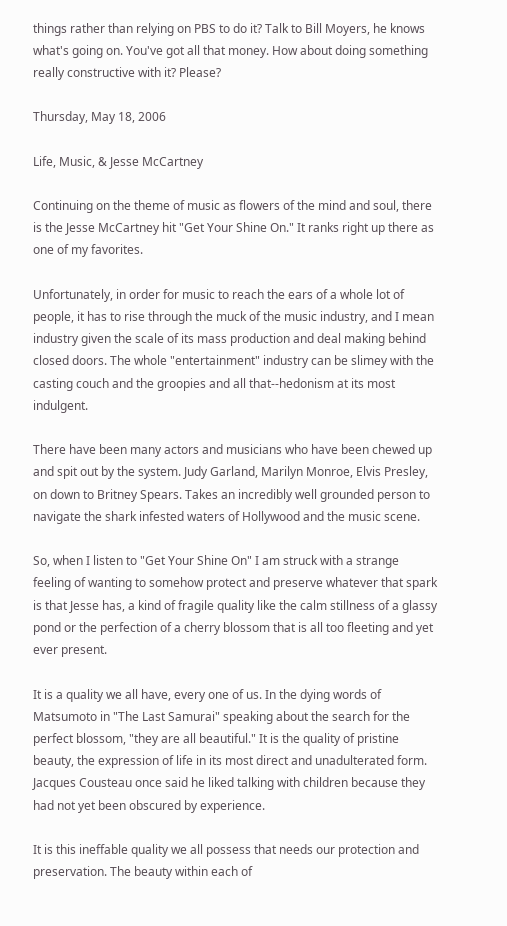things rather than relying on PBS to do it? Talk to Bill Moyers, he knows what's going on. You've got all that money. How about doing something really constructive with it? Please?

Thursday, May 18, 2006

Life, Music, & Jesse McCartney

Continuing on the theme of music as flowers of the mind and soul, there is the Jesse McCartney hit "Get Your Shine On." It ranks right up there as one of my favorites.

Unfortunately, in order for music to reach the ears of a whole lot of people, it has to rise through the muck of the music industry, and I mean industry given the scale of its mass production and deal making behind closed doors. The whole "entertainment" industry can be slimey with the casting couch and the groopies and all that--hedonism at its most indulgent.

There have been many actors and musicians who have been chewed up and spit out by the system. Judy Garland, Marilyn Monroe, Elvis Presley, on down to Britney Spears. Takes an incredibly well grounded person to navigate the shark infested waters of Hollywood and the music scene.

So, when I listen to "Get Your Shine On" I am struck with a strange feeling of wanting to somehow protect and preserve whatever that spark is that Jesse has, a kind of fragile quality like the calm stillness of a glassy pond or the perfection of a cherry blossom that is all too fleeting and yet ever present.

It is a quality we all have, every one of us. In the dying words of Matsumoto in "The Last Samurai" speaking about the search for the perfect blossom, "they are all beautiful." It is the quality of pristine beauty, the expression of life in its most direct and unadulterated form. Jacques Cousteau once said he liked talking with children because they had not yet been obscured by experience.

It is this ineffable quality we all possess that needs our protection and preservation. The beauty within each of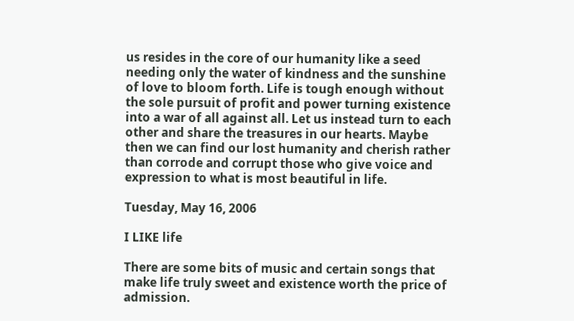us resides in the core of our humanity like a seed needing only the water of kindness and the sunshine of love to bloom forth. Life is tough enough without the sole pursuit of profit and power turning existence into a war of all against all. Let us instead turn to each other and share the treasures in our hearts. Maybe then we can find our lost humanity and cherish rather than corrode and corrupt those who give voice and expression to what is most beautiful in life.

Tuesday, May 16, 2006

I LIKE life

There are some bits of music and certain songs that make life truly sweet and existence worth the price of admission.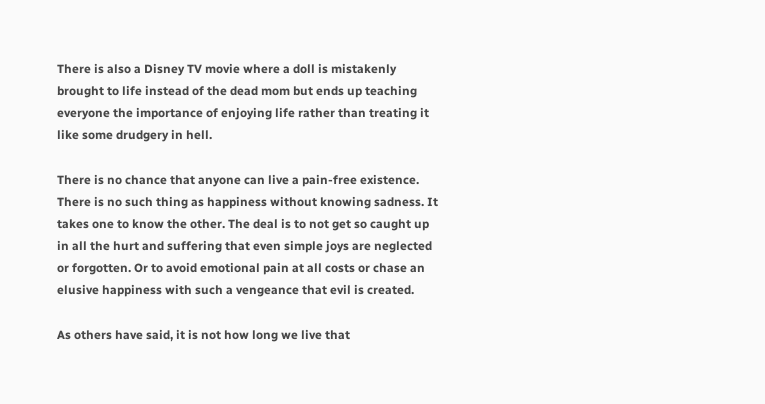There is also a Disney TV movie where a doll is mistakenly brought to life instead of the dead mom but ends up teaching everyone the importance of enjoying life rather than treating it like some drudgery in hell.

There is no chance that anyone can live a pain-free existence. There is no such thing as happiness without knowing sadness. It takes one to know the other. The deal is to not get so caught up in all the hurt and suffering that even simple joys are neglected or forgotten. Or to avoid emotional pain at all costs or chase an elusive happiness with such a vengeance that evil is created.

As others have said, it is not how long we live that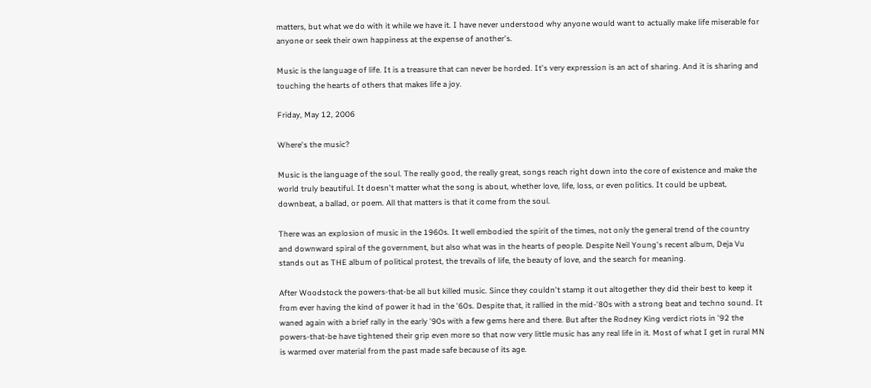matters, but what we do with it while we have it. I have never understood why anyone would want to actually make life miserable for anyone or seek their own happiness at the expense of another's.

Music is the language of life. It is a treasure that can never be horded. It's very expression is an act of sharing. And it is sharing and touching the hearts of others that makes life a joy.

Friday, May 12, 2006

Where's the music?

Music is the language of the soul. The really good, the really great, songs reach right down into the core of existence and make the world truly beautiful. It doesn't matter what the song is about, whether love, life, loss, or even politics. It could be upbeat, downbeat, a ballad, or poem. All that matters is that it come from the soul.

There was an explosion of music in the 1960s. It well embodied the spirit of the times, not only the general trend of the country and downward spiral of the government, but also what was in the hearts of people. Despite Neil Young's recent album, Deja Vu stands out as THE album of political protest, the trevails of life, the beauty of love, and the search for meaning.

After Woodstock the powers-that-be all but killed music. Since they couldn't stamp it out altogether they did their best to keep it from ever having the kind of power it had in the '60s. Despite that, it rallied in the mid-'80s with a strong beat and techno sound. It waned again with a brief rally in the early '90s with a few gems here and there. But after the Rodney King verdict riots in '92 the powers-that-be have tightened their grip even more so that now very little music has any real life in it. Most of what I get in rural MN is warmed over material from the past made safe because of its age.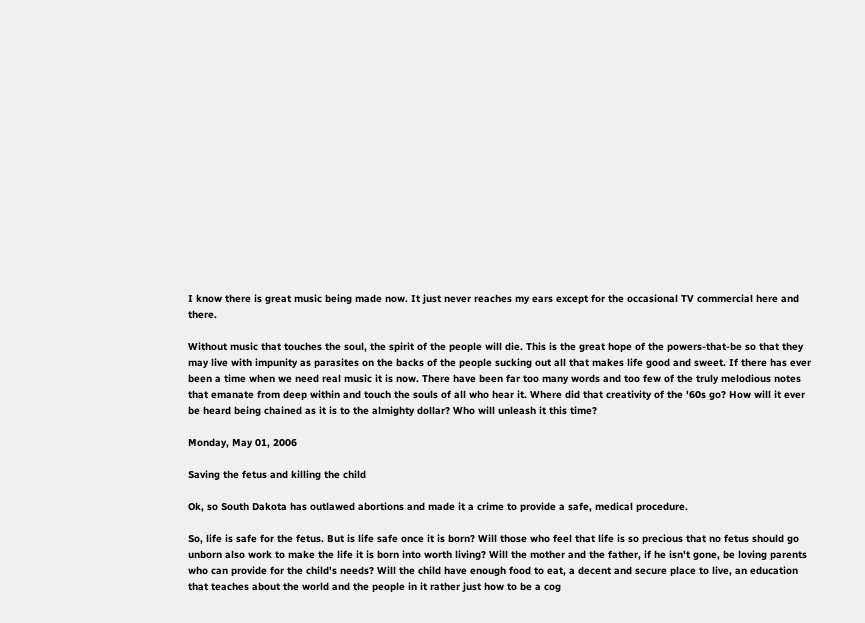I know there is great music being made now. It just never reaches my ears except for the occasional TV commercial here and there.

Without music that touches the soul, the spirit of the people will die. This is the great hope of the powers-that-be so that they may live with impunity as parasites on the backs of the people sucking out all that makes life good and sweet. If there has ever been a time when we need real music it is now. There have been far too many words and too few of the truly melodious notes that emanate from deep within and touch the souls of all who hear it. Where did that creativity of the '60s go? How will it ever be heard being chained as it is to the almighty dollar? Who will unleash it this time?

Monday, May 01, 2006

Saving the fetus and killing the child

Ok, so South Dakota has outlawed abortions and made it a crime to provide a safe, medical procedure.

So, life is safe for the fetus. But is life safe once it is born? Will those who feel that life is so precious that no fetus should go unborn also work to make the life it is born into worth living? Will the mother and the father, if he isn't gone, be loving parents who can provide for the child's needs? Will the child have enough food to eat, a decent and secure place to live, an education that teaches about the world and the people in it rather just how to be a cog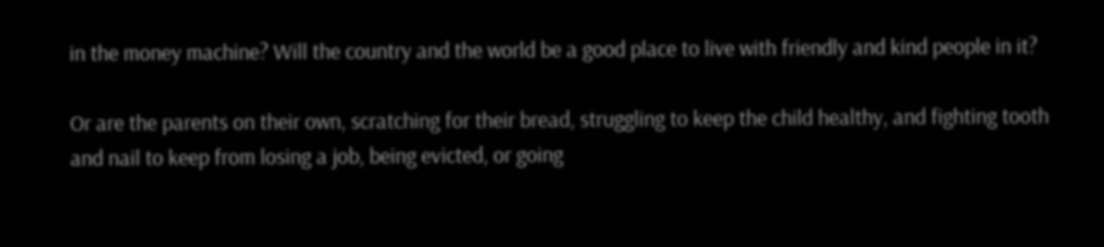in the money machine? Will the country and the world be a good place to live with friendly and kind people in it?

Or are the parents on their own, scratching for their bread, struggling to keep the child healthy, and fighting tooth and nail to keep from losing a job, being evicted, or going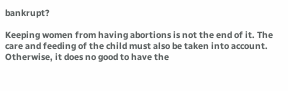bankrupt?

Keeping women from having abortions is not the end of it. The care and feeding of the child must also be taken into account. Otherwise, it does no good to have the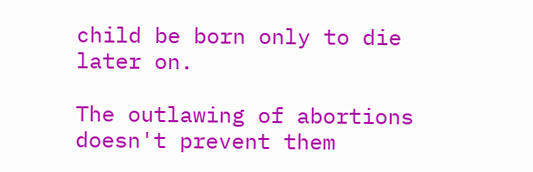child be born only to die later on.

The outlawing of abortions doesn't prevent them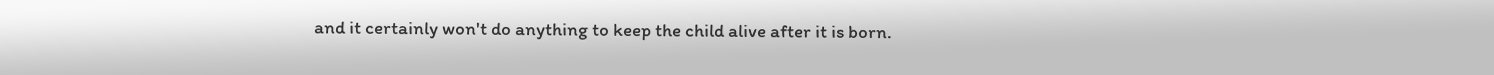and it certainly won't do anything to keep the child alive after it is born.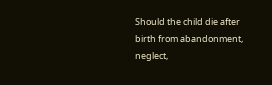Should the child die after birth from abandonment, neglect,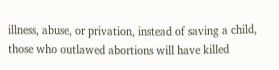illness, abuse, or privation, instead of saving a child, those who outlawed abortions will have killed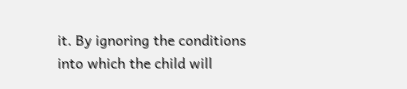it. By ignoring the conditions into which the child will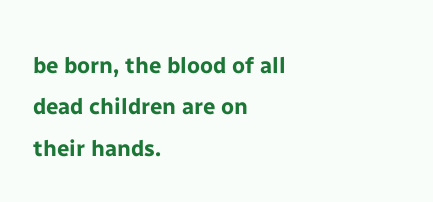be born, the blood of all dead children are on their hands.